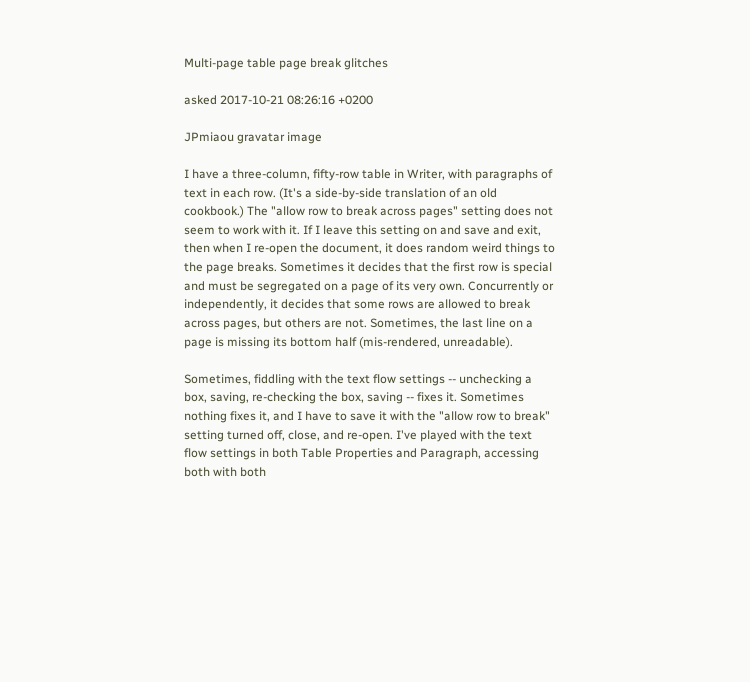Multi-page table page break glitches

asked 2017-10-21 08:26:16 +0200

JPmiaou gravatar image

I have a three-column, fifty-row table in Writer, with paragraphs of text in each row. (It's a side-by-side translation of an old cookbook.) The "allow row to break across pages" setting does not seem to work with it. If I leave this setting on and save and exit, then when I re-open the document, it does random weird things to the page breaks. Sometimes it decides that the first row is special and must be segregated on a page of its very own. Concurrently or independently, it decides that some rows are allowed to break across pages, but others are not. Sometimes, the last line on a page is missing its bottom half (mis-rendered, unreadable).

Sometimes, fiddling with the text flow settings -- unchecking a box, saving, re-checking the box, saving -- fixes it. Sometimes nothing fixes it, and I have to save it with the "allow row to break" setting turned off, close, and re-open. I've played with the text flow settings in both Table Properties and Paragraph, accessing both with both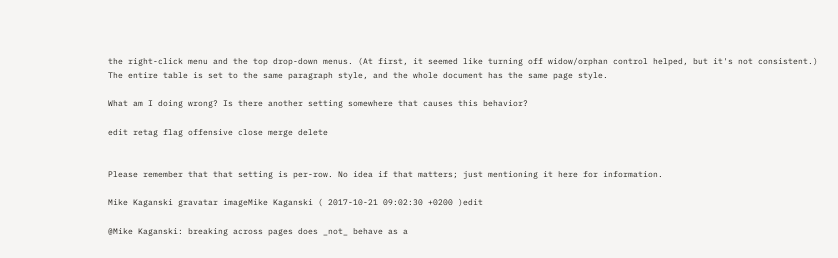the right-click menu and the top drop-down menus. (At first, it seemed like turning off widow/orphan control helped, but it's not consistent.) The entire table is set to the same paragraph style, and the whole document has the same page style.

What am I doing wrong? Is there another setting somewhere that causes this behavior?

edit retag flag offensive close merge delete


Please remember that that setting is per-row. No idea if that matters; just mentioning it here for information.

Mike Kaganski gravatar imageMike Kaganski ( 2017-10-21 09:02:30 +0200 )edit

@Mike Kaganski: breaking across pages does _not_ behave as a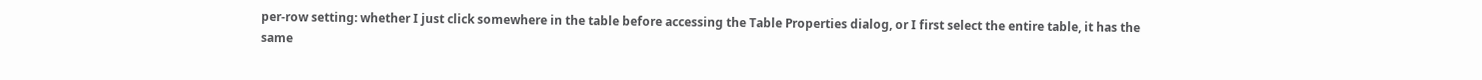per-row setting: whether I just click somewhere in the table before accessing the Table Properties dialog, or I first select the entire table, it has the same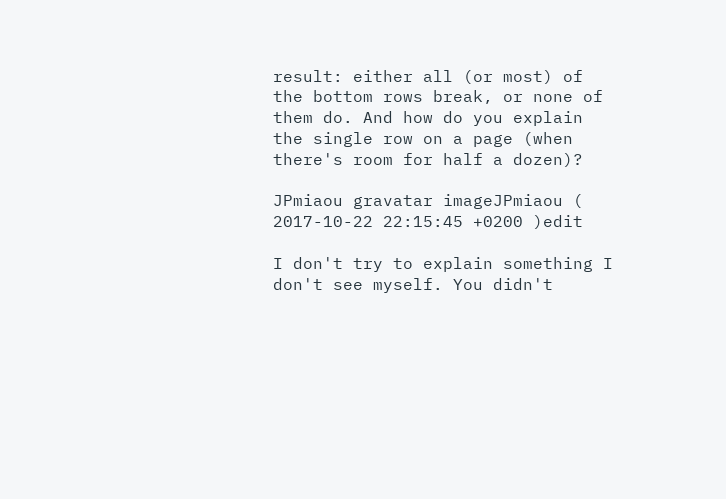result: either all (or most) of the bottom rows break, or none of them do. And how do you explain the single row on a page (when there's room for half a dozen)?

JPmiaou gravatar imageJPmiaou ( 2017-10-22 22:15:45 +0200 )edit

I don't try to explain something I don't see myself. You didn't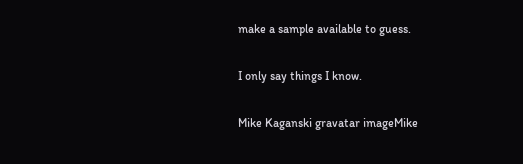make a sample available to guess.

I only say things I know.

Mike Kaganski gravatar imageMike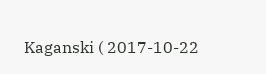Kaganski ( 2017-10-22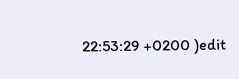22:53:29 +0200 )edit